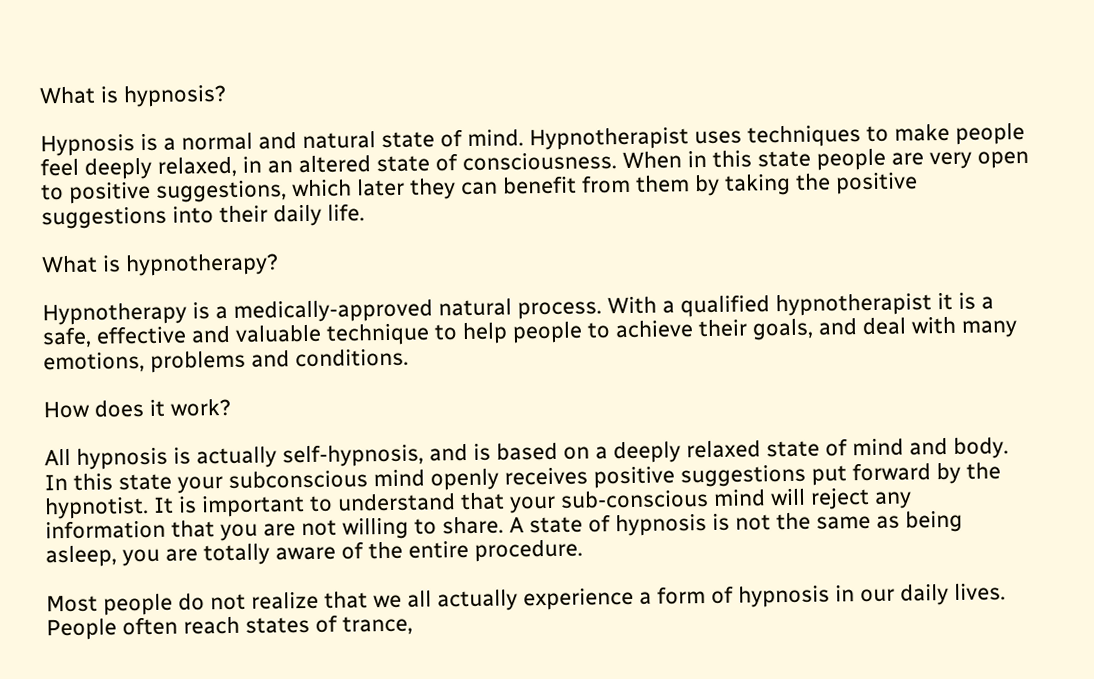What is hypnosis?

Hypnosis is a normal and natural state of mind. Hypnotherapist uses techniques to make people feel deeply relaxed, in an altered state of consciousness. When in this state people are very open to positive suggestions, which later they can benefit from them by taking the positive suggestions into their daily life.

What is hypnotherapy?

Hypnotherapy is a medically-approved natural process. With a qualified hypnotherapist it is a safe, effective and valuable technique to help people to achieve their goals, and deal with many emotions, problems and conditions.

How does it work?

All hypnosis is actually self-hypnosis, and is based on a deeply relaxed state of mind and body. In this state your subconscious mind openly receives positive suggestions put forward by the hypnotist. It is important to understand that your sub-conscious mind will reject any information that you are not willing to share. A state of hypnosis is not the same as being asleep, you are totally aware of the entire procedure.

Most people do not realize that we all actually experience a form of hypnosis in our daily lives. People often reach states of trance,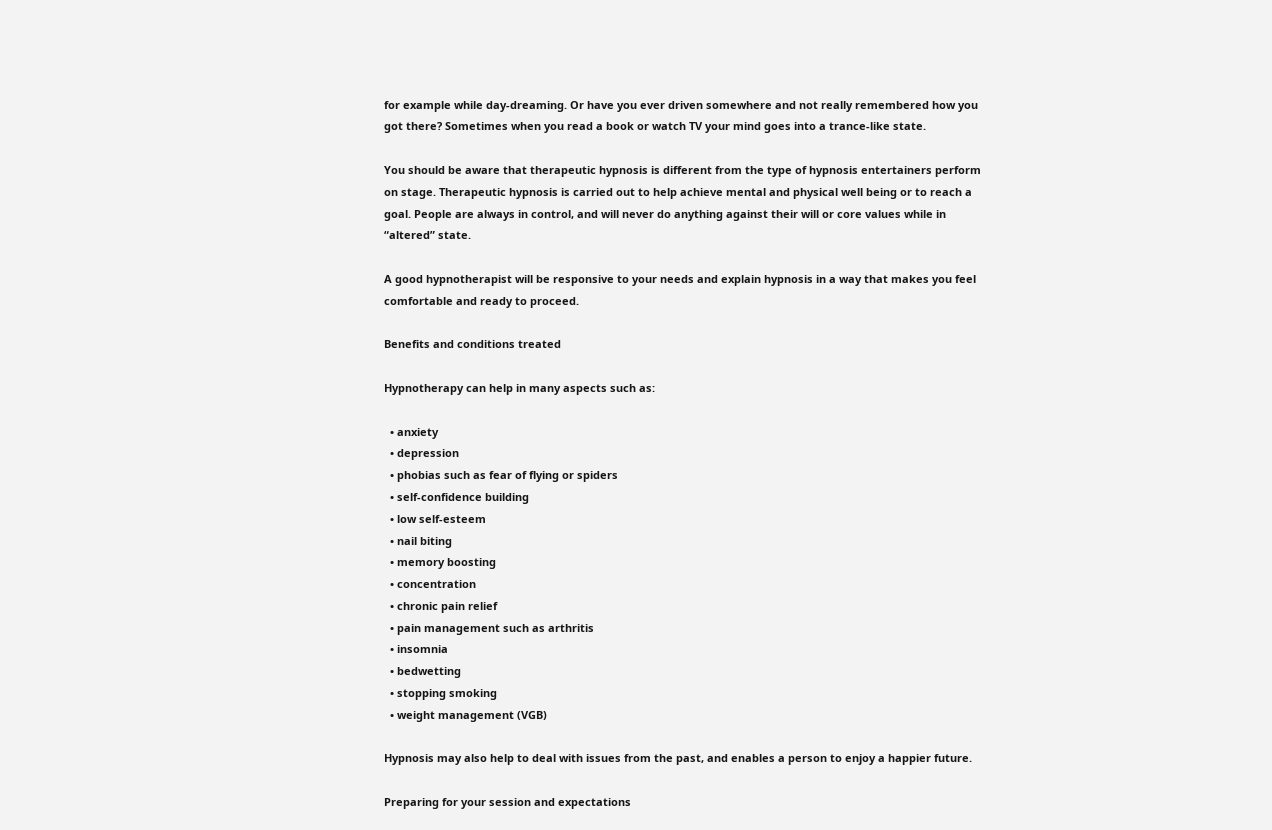for example while day-dreaming. Or have you ever driven somewhere and not really remembered how you got there? Sometimes when you read a book or watch TV your mind goes into a trance-like state.

You should be aware that therapeutic hypnosis is different from the type of hypnosis entertainers perform on stage. Therapeutic hypnosis is carried out to help achieve mental and physical well being or to reach a goal. People are always in control, and will never do anything against their will or core values while in “altered” state.

A good hypnotherapist will be responsive to your needs and explain hypnosis in a way that makes you feel comfortable and ready to proceed.

Benefits and conditions treated

Hypnotherapy can help in many aspects such as:

  • anxiety
  • depression
  • phobias such as fear of flying or spiders
  • self-confidence building
  • low self-esteem
  • nail biting
  • memory boosting
  • concentration
  • chronic pain relief
  • pain management such as arthritis
  • insomnia
  • bedwetting
  • stopping smoking
  • weight management (VGB)

Hypnosis may also help to deal with issues from the past, and enables a person to enjoy a happier future.

Preparing for your session and expectations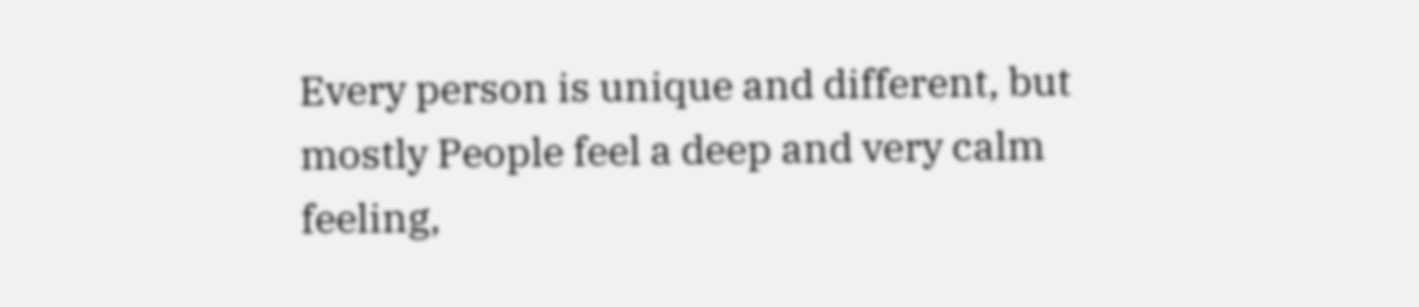Every person is unique and different, but mostly People feel a deep and very calm feeling,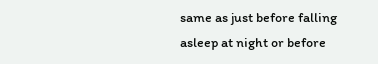same as just before falling asleep at night or before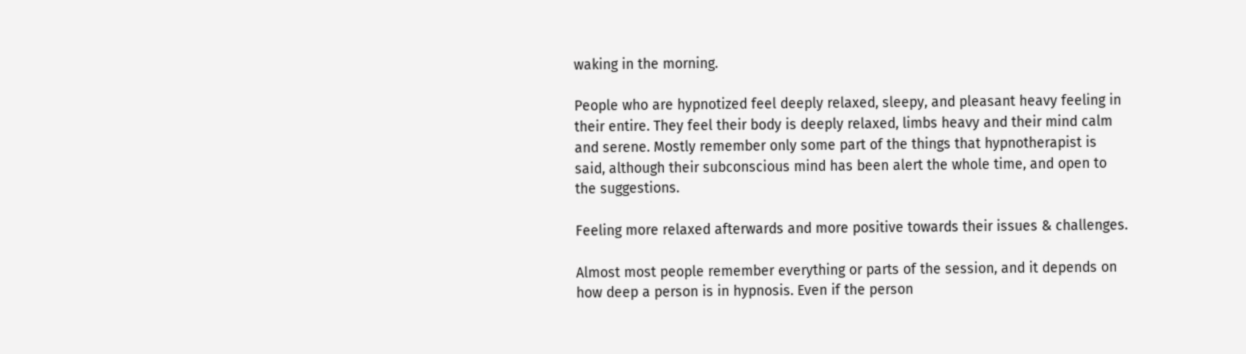waking in the morning.

People who are hypnotized feel deeply relaxed, sleepy, and pleasant heavy feeling in their entire. They feel their body is deeply relaxed, limbs heavy and their mind calm and serene. Mostly remember only some part of the things that hypnotherapist is said, although their subconscious mind has been alert the whole time, and open to the suggestions.

Feeling more relaxed afterwards and more positive towards their issues & challenges.

Almost most people remember everything or parts of the session, and it depends on how deep a person is in hypnosis. Even if the person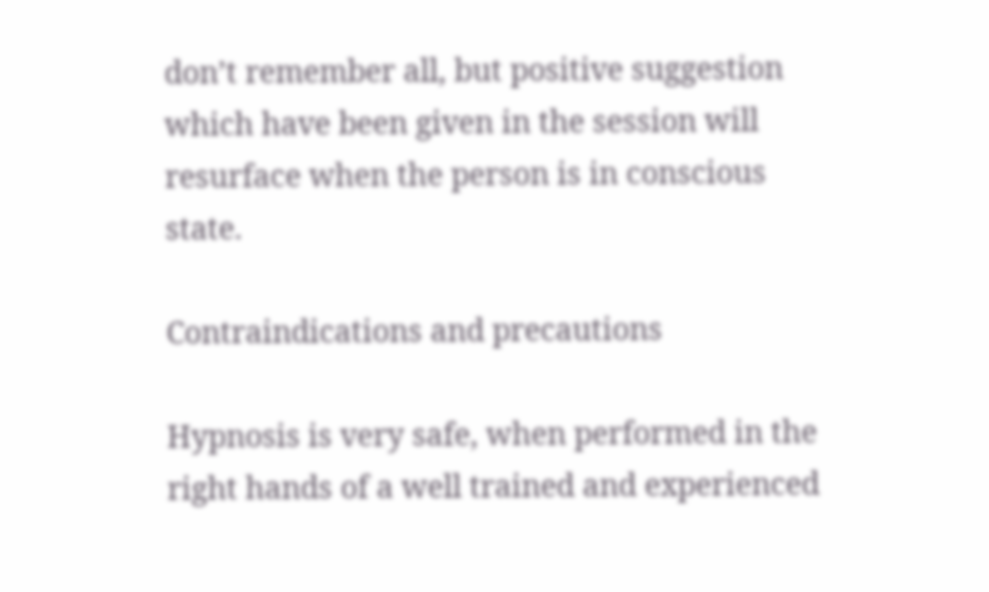don’t remember all, but positive suggestion which have been given in the session will resurface when the person is in conscious state.

Contraindications and precautions

Hypnosis is very safe, when performed in the right hands of a well trained and experienced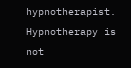hypnotherapist. Hypnotherapy is not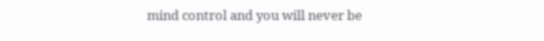mind control and you will never be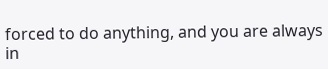forced to do anything, and you are always in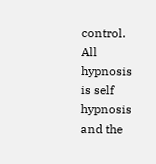control. All hypnosis is self hypnosis and the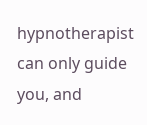hypnotherapist can only guide you, and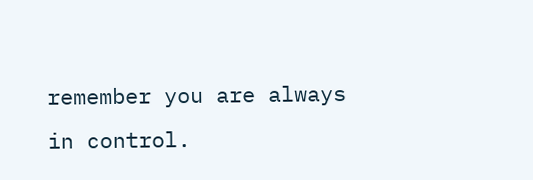remember you are always in control.